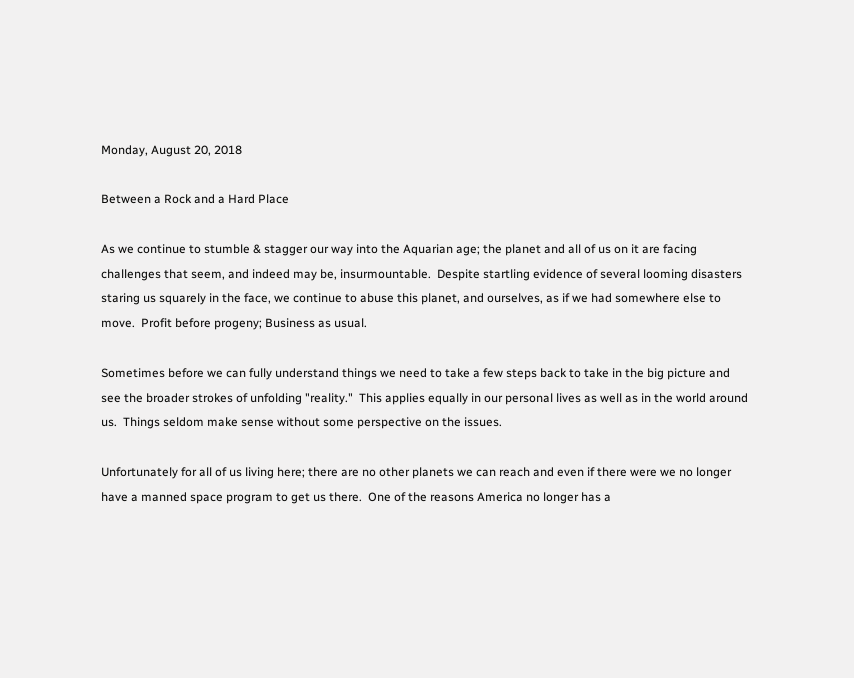Monday, August 20, 2018

Between a Rock and a Hard Place

As we continue to stumble & stagger our way into the Aquarian age; the planet and all of us on it are facing challenges that seem, and indeed may be, insurmountable.  Despite startling evidence of several looming disasters staring us squarely in the face, we continue to abuse this planet, and ourselves, as if we had somewhere else to move.  Profit before progeny; Business as usual.

Sometimes before we can fully understand things we need to take a few steps back to take in the big picture and see the broader strokes of unfolding "reality."  This applies equally in our personal lives as well as in the world around us.  Things seldom make sense without some perspective on the issues.

Unfortunately for all of us living here; there are no other planets we can reach and even if there were we no longer have a manned space program to get us there.  One of the reasons America no longer has a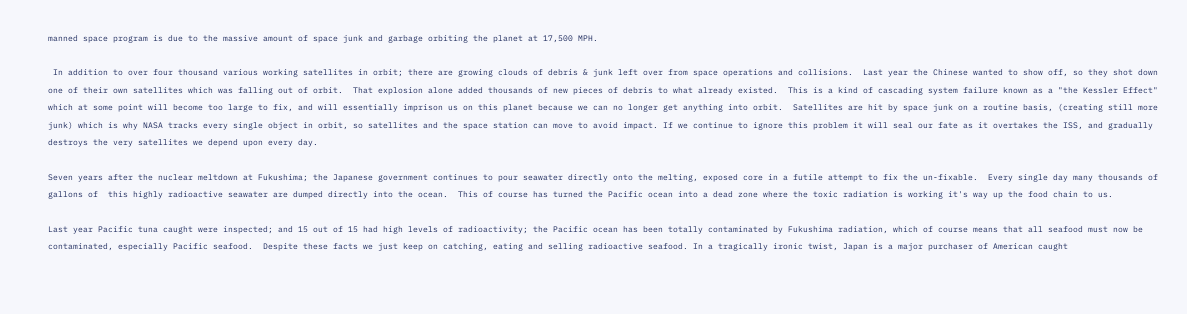manned space program is due to the massive amount of space junk and garbage orbiting the planet at 17,500 MPH.

 In addition to over four thousand various working satellites in orbit; there are growing clouds of debris & junk left over from space operations and collisions.  Last year the Chinese wanted to show off, so they shot down one of their own satellites which was falling out of orbit.  That explosion alone added thousands of new pieces of debris to what already existed.  This is a kind of cascading system failure known as a "the Kessler Effect" which at some point will become too large to fix, and will essentially imprison us on this planet because we can no longer get anything into orbit.  Satellites are hit by space junk on a routine basis, (creating still more junk) which is why NASA tracks every single object in orbit, so satellites and the space station can move to avoid impact. If we continue to ignore this problem it will seal our fate as it overtakes the ISS, and gradually destroys the very satellites we depend upon every day.

Seven years after the nuclear meltdown at Fukushima; the Japanese government continues to pour seawater directly onto the melting, exposed core in a futile attempt to fix the un-fixable.  Every single day many thousands of gallons of  this highly radioactive seawater are dumped directly into the ocean.  This of course has turned the Pacific ocean into a dead zone where the toxic radiation is working it's way up the food chain to us.

Last year Pacific tuna caught were inspected; and 15 out of 15 had high levels of radioactivity; the Pacific ocean has been totally contaminated by Fukushima radiation, which of course means that all seafood must now be contaminated, especially Pacific seafood.  Despite these facts we just keep on catching, eating and selling radioactive seafood. In a tragically ironic twist, Japan is a major purchaser of American caught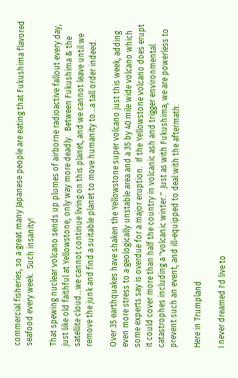commercial fisheries, so a great many Japanese people are eating that Fukushima flavored seafood every week.  Such insanity!

That spewing nuclear volcano sends up plumes of airborne radioactive fallout every day, just like old faithful at Yellowstone, only way more deadly.  Between Fukushima & the satellite cloud...we cannot continue living on this planet, and we cannot leave until we remove the junk and find a suitable planet to move humanity to...a tall order indeed.

Over 35 earthquakes have shaken the Yellowstone super volcano just this week, adding even more stress to a geologically unstable area and a 35 by 40 mile wide volcano which some experts say is overdue for a major eruption.  If the Yellowstone volcano does erupt it could cover more than half the country in volcanic ash and trigger environmental catastrophes including a "volcanic winter."  Just as with Fukushima, we are powerless to prevent such an event, and ill-equipped to deal with the aftermath.

Here in Trumpland

I never dreamed I'd live to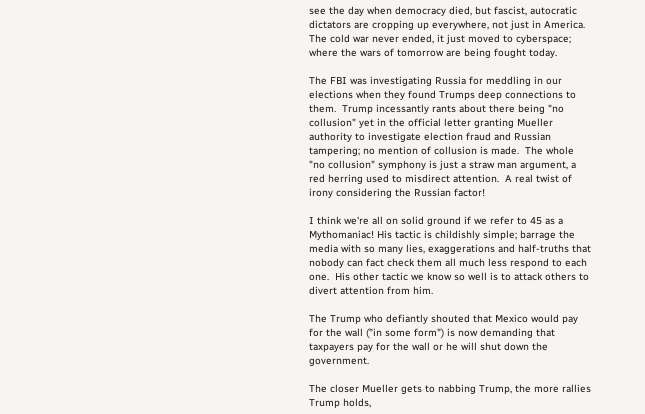see the day when democracy died, but fascist, autocratic dictators are cropping up everywhere, not just in America.  The cold war never ended, it just moved to cyberspace; where the wars of tomorrow are being fought today.

The FBI was investigating Russia for meddling in our elections when they found Trumps deep connections to them.  Trump incessantly rants about there being "no collusion" yet in the official letter granting Mueller authority to investigate election fraud and Russian tampering; no mention of collusion is made.  The whole "no collusion" symphony is just a straw man argument, a red herring used to misdirect attention.  A real twist of irony considering the Russian factor!

I think we're all on solid ground if we refer to 45 as a Mythomaniac! His tactic is childishly simple; barrage the media with so many lies, exaggerations and half-truths that nobody can fact check them all much less respond to each one.  His other tactic we know so well is to attack others to divert attention from him.

The Trump who defiantly shouted that Mexico would pay for the wall ("in some form") is now demanding that taxpayers pay for the wall or he will shut down the government.

The closer Mueller gets to nabbing Trump, the more rallies Trump holds,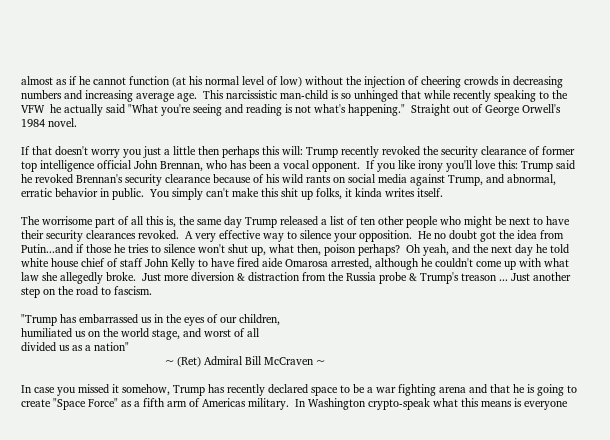almost as if he cannot function (at his normal level of low) without the injection of cheering crowds in decreasing numbers and increasing average age.  This narcissistic man-child is so unhinged that while recently speaking to the VFW  he actually said "What you're seeing and reading is not what's happening."  Straight out of George Orwell's 1984 novel.

If that doesn't worry you just a little then perhaps this will: Trump recently revoked the security clearance of former top intelligence official John Brennan, who has been a vocal opponent.  If you like irony you'll love this: Trump said he revoked Brennan's security clearance because of his wild rants on social media against Trump, and abnormal, erratic behavior in public.  You simply can't make this shit up folks, it kinda writes itself.

The worrisome part of all this is, the same day Trump released a list of ten other people who might be next to have their security clearances revoked.  A very effective way to silence your opposition.  He no doubt got the idea from Putin...and if those he tries to silence won't shut up, what then, poison perhaps?  Oh yeah, and the next day he told white house chief of staff John Kelly to have fired aide Omarosa arrested, although he couldn't come up with what law she allegedly broke.  Just more diversion & distraction from the Russia probe & Trump's treason ... Just another step on the road to fascism.

"Trump has embarrassed us in the eyes of our children,
humiliated us on the world stage, and worst of all
divided us as a nation"
                                                ~ (Ret) Admiral Bill McCraven ~

In case you missed it somehow, Trump has recently declared space to be a war fighting arena and that he is going to create "Space Force" as a fifth arm of Americas military.  In Washington crypto-speak what this means is everyone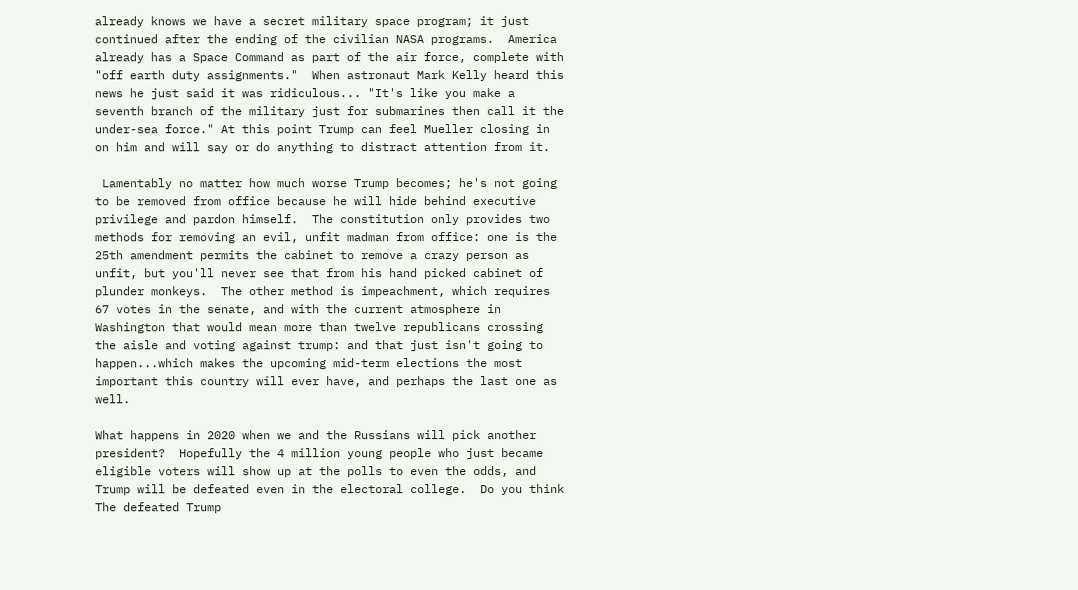already knows we have a secret military space program; it just continued after the ending of the civilian NASA programs.  America already has a Space Command as part of the air force, complete with "off earth duty assignments."  When astronaut Mark Kelly heard this news he just said it was ridiculous... "It's like you make a seventh branch of the military just for submarines then call it the under-sea force." At this point Trump can feel Mueller closing in on him and will say or do anything to distract attention from it.

 Lamentably no matter how much worse Trump becomes; he's not going to be removed from office because he will hide behind executive privilege and pardon himself.  The constitution only provides two methods for removing an evil, unfit madman from office: one is the 25th amendment permits the cabinet to remove a crazy person as unfit, but you'll never see that from his hand picked cabinet of plunder monkeys.  The other method is impeachment, which requires 67 votes in the senate, and with the current atmosphere in Washington that would mean more than twelve republicans crossing the aisle and voting against trump: and that just isn't going to happen...which makes the upcoming mid-term elections the most important this country will ever have, and perhaps the last one as well.

What happens in 2020 when we and the Russians will pick another president?  Hopefully the 4 million young people who just became eligible voters will show up at the polls to even the odds, and Trump will be defeated even in the electoral college.  Do you think The defeated Trump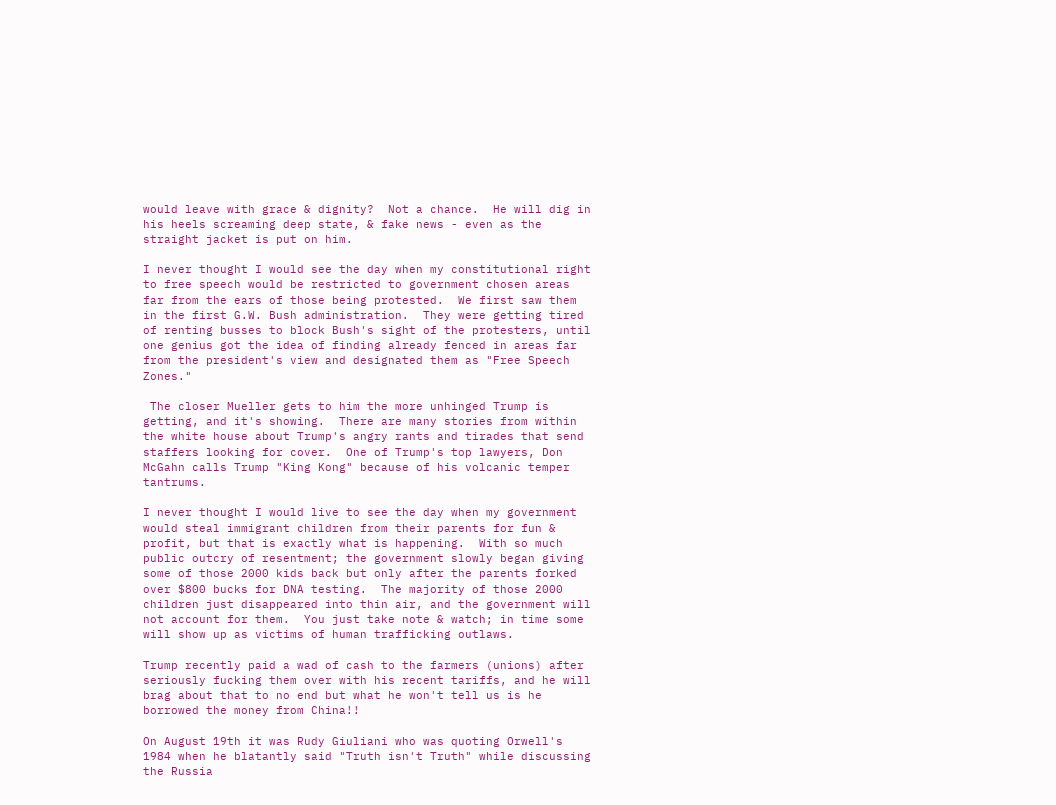would leave with grace & dignity?  Not a chance.  He will dig in his heels screaming deep state, & fake news - even as the straight jacket is put on him.

I never thought I would see the day when my constitutional right to free speech would be restricted to government chosen areas far from the ears of those being protested.  We first saw them in the first G.W. Bush administration.  They were getting tired of renting busses to block Bush's sight of the protesters, until one genius got the idea of finding already fenced in areas far from the president's view and designated them as "Free Speech Zones."

 The closer Mueller gets to him the more unhinged Trump is getting, and it's showing.  There are many stories from within the white house about Trump's angry rants and tirades that send staffers looking for cover.  One of Trump's top lawyers, Don McGahn calls Trump "King Kong" because of his volcanic temper tantrums.

I never thought I would live to see the day when my government would steal immigrant children from their parents for fun & profit, but that is exactly what is happening.  With so much public outcry of resentment; the government slowly began giving some of those 2000 kids back but only after the parents forked over $800 bucks for DNA testing.  The majority of those 2000 children just disappeared into thin air, and the government will not account for them.  You just take note & watch; in time some will show up as victims of human trafficking outlaws.

Trump recently paid a wad of cash to the farmers (unions) after seriously fucking them over with his recent tariffs, and he will brag about that to no end but what he won't tell us is he borrowed the money from China!!

On August 19th it was Rudy Giuliani who was quoting Orwell's 1984 when he blatantly said "Truth isn't Truth" while discussing the Russia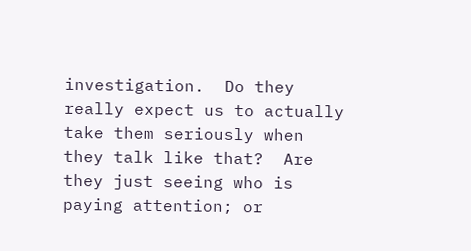investigation.  Do they really expect us to actually take them seriously when they talk like that?  Are they just seeing who is paying attention; or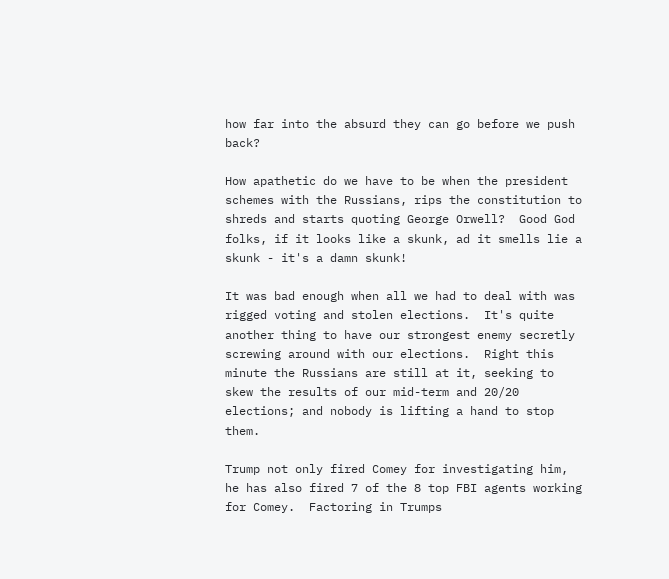how far into the absurd they can go before we push back?

How apathetic do we have to be when the president schemes with the Russians, rips the constitution to shreds and starts quoting George Orwell?  Good God folks, if it looks like a skunk, ad it smells lie a skunk - it's a damn skunk!

It was bad enough when all we had to deal with was rigged voting and stolen elections.  It's quite another thing to have our strongest enemy secretly screwing around with our elections.  Right this minute the Russians are still at it, seeking to skew the results of our mid-term and 20/20 elections; and nobody is lifting a hand to stop them.

Trump not only fired Comey for investigating him, he has also fired 7 of the 8 top FBI agents working for Comey.  Factoring in Trumps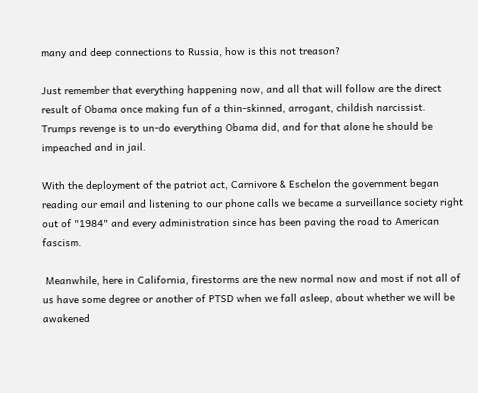many and deep connections to Russia, how is this not treason?

Just remember that everything happening now, and all that will follow are the direct result of Obama once making fun of a thin-skinned, arrogant, childish narcissist.  Trumps revenge is to un-do everything Obama did, and for that alone he should be impeached and in jail.

With the deployment of the patriot act, Carnivore & Eschelon the government began reading our email and listening to our phone calls we became a surveillance society right out of "1984" and every administration since has been paving the road to American fascism.

 Meanwhile, here in California, firestorms are the new normal now and most if not all of us have some degree or another of PTSD when we fall asleep, about whether we will be awakened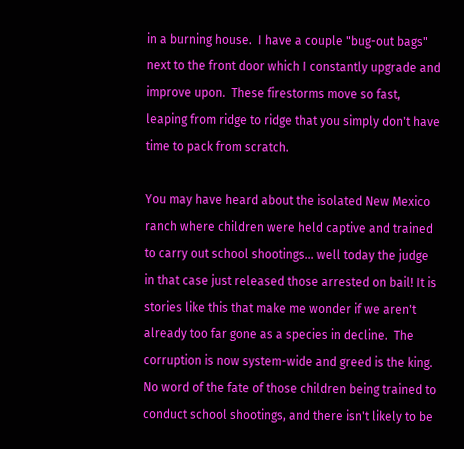in a burning house.  I have a couple "bug-out bags" next to the front door which I constantly upgrade and improve upon.  These firestorms move so fast, leaping from ridge to ridge that you simply don't have time to pack from scratch.

You may have heard about the isolated New Mexico ranch where children were held captive and trained to carry out school shootings... well today the judge in that case just released those arrested on bail! It is stories like this that make me wonder if we aren't already too far gone as a species in decline.  The corruption is now system-wide and greed is the king.  No word of the fate of those children being trained to conduct school shootings, and there isn't likely to be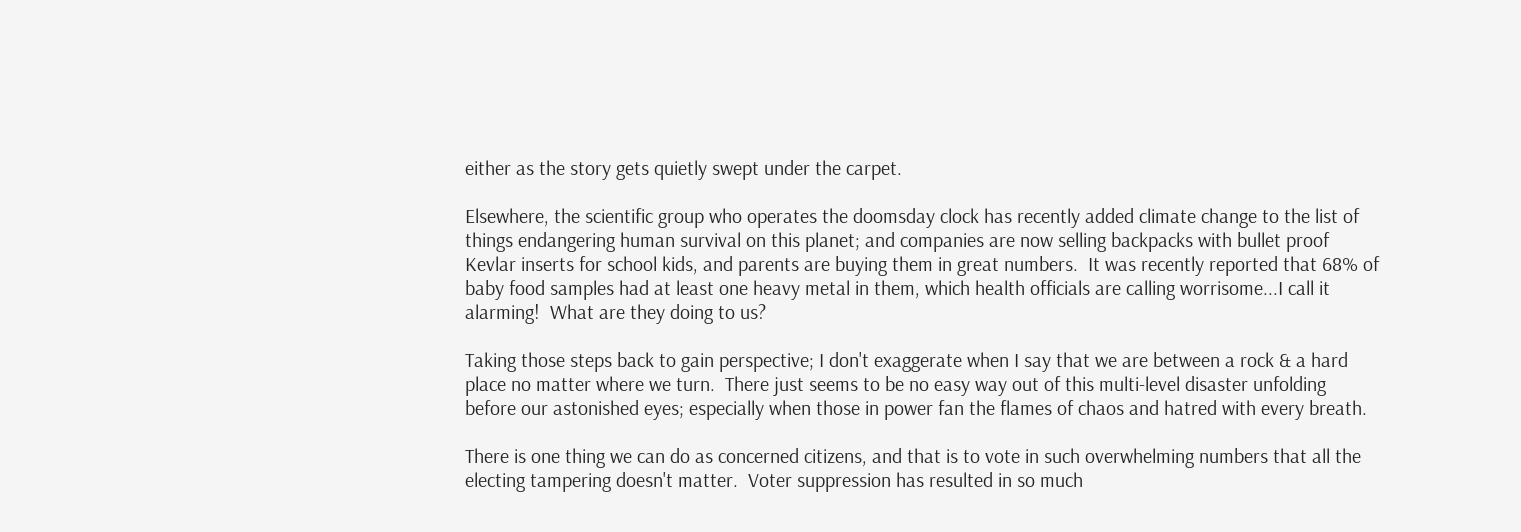either as the story gets quietly swept under the carpet.

Elsewhere, the scientific group who operates the doomsday clock has recently added climate change to the list of things endangering human survival on this planet; and companies are now selling backpacks with bullet proof Kevlar inserts for school kids, and parents are buying them in great numbers.  It was recently reported that 68% of baby food samples had at least one heavy metal in them, which health officials are calling worrisome...I call it alarming!  What are they doing to us?

Taking those steps back to gain perspective; I don't exaggerate when I say that we are between a rock & a hard place no matter where we turn.  There just seems to be no easy way out of this multi-level disaster unfolding before our astonished eyes; especially when those in power fan the flames of chaos and hatred with every breath.

There is one thing we can do as concerned citizens, and that is to vote in such overwhelming numbers that all the electing tampering doesn't matter.  Voter suppression has resulted in so much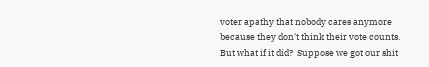voter apathy that nobody cares anymore because they don't think their vote counts.  But what if it did?  Suppose we got our shit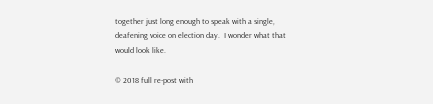together just long enough to speak with a single, deafening voice on election day.  I wonder what that would look like.

© 2018 full re-post with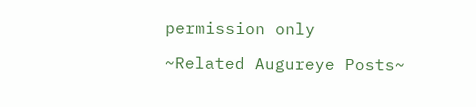permission only

~Related Augureye Posts~